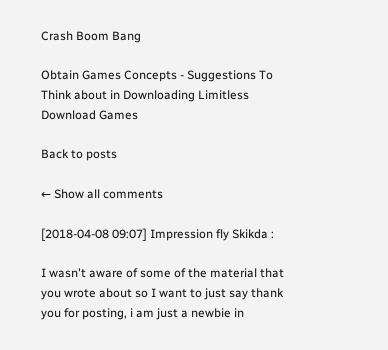Crash Boom Bang

Obtain Games Concepts - Suggestions To Think about in Downloading Limitless Download Games

Back to posts

← Show all comments

[2018-04-08 09:07] Impression fly Skikda :

I wasn't aware of some of the material that you wrote about so I want to just say thank you for posting, i am just a newbie in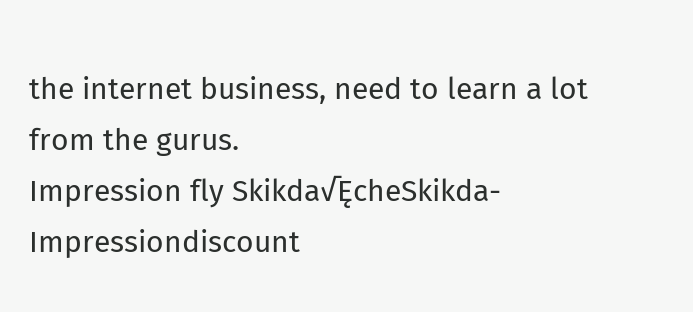the internet business, need to learn a lot from the gurus.
Impression fly Skikda√ĘcheSkikda-Impressiondiscount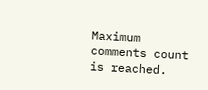Maximum comments count is reached.